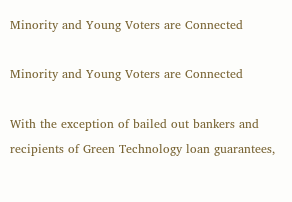Minority and Young Voters are Connected

Minority and Young Voters are Connected

With the exception of bailed out bankers and recipients of Green Technology loan guarantees,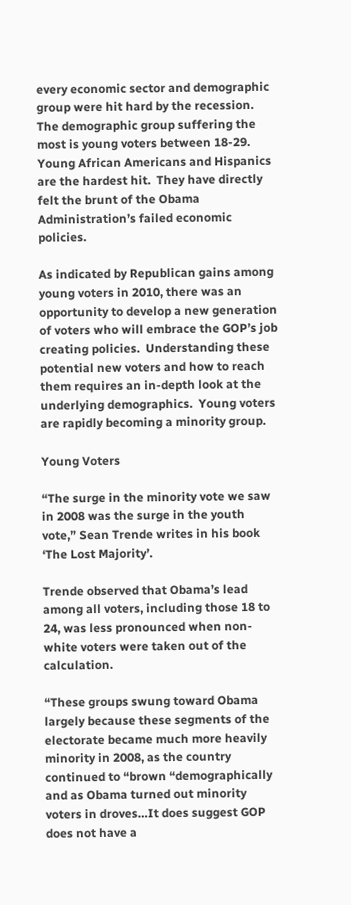every economic sector and demographic group were hit hard by the recession.  The demographic group suffering the most is young voters between 18-29.  Young African Americans and Hispanics are the hardest hit.  They have directly felt the brunt of the Obama Administration’s failed economic policies.

As indicated by Republican gains among young voters in 2010, there was an opportunity to develop a new generation of voters who will embrace the GOP’s job creating policies.  Understanding these potential new voters and how to reach them requires an in-depth look at the underlying demographics.  Young voters are rapidly becoming a minority group.

Young Voters

“The surge in the minority vote we saw in 2008 was the surge in the youth vote,” Sean Trende writes in his book ‘The Lost Majority’.

Trende observed that Obama’s lead among all voters, including those 18 to 24, was less pronounced when non-white voters were taken out of the calculation.

“These groups swung toward Obama largely because these segments of the electorate became much more heavily minority in 2008, as the country continued to “brown “demographically and as Obama turned out minority voters in droves…It does suggest GOP does not have a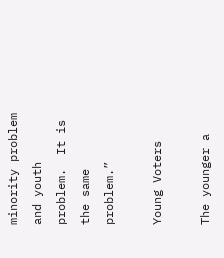minority problem and youth problem.  It is the same problem.”

Young Voters

The younger a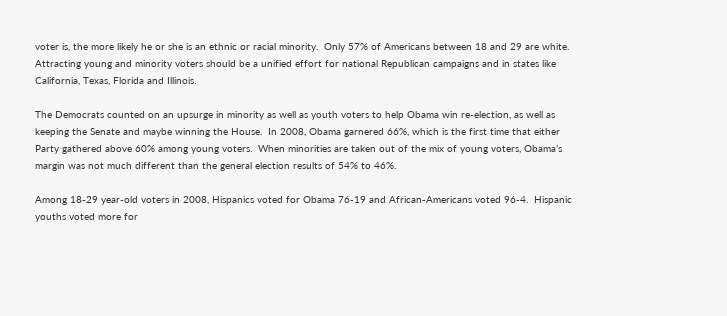voter is, the more likely he or she is an ethnic or racial minority.  Only 57% of Americans between 18 and 29 are white.  Attracting young and minority voters should be a unified effort for national Republican campaigns and in states like California, Texas, Florida and Illinois.

The Democrats counted on an upsurge in minority as well as youth voters to help Obama win re-election, as well as keeping the Senate and maybe winning the House.  In 2008, Obama garnered 66%, which is the first time that either Party gathered above 60% among young voters.  When minorities are taken out of the mix of young voters, Obama’s margin was not much different than the general election results of 54% to 46%.

Among 18-29 year-old voters in 2008, Hispanics voted for Obama 76-19 and African-Americans voted 96-4.  Hispanic youths voted more for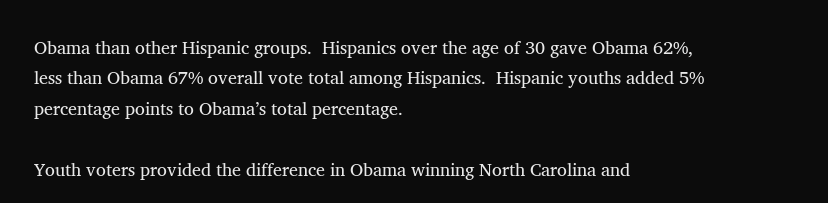Obama than other Hispanic groups.  Hispanics over the age of 30 gave Obama 62%, less than Obama 67% overall vote total among Hispanics.  Hispanic youths added 5% percentage points to Obama’s total percentage.

Youth voters provided the difference in Obama winning North Carolina and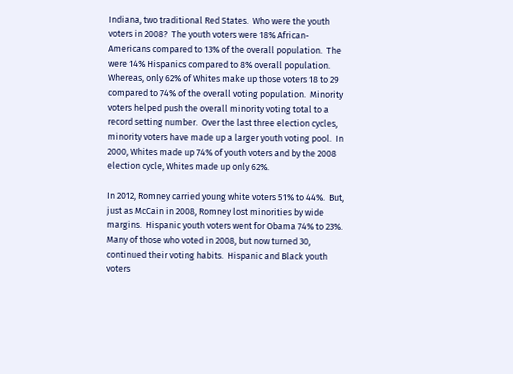Indiana, two traditional Red States.  Who were the youth voters in 2008?  The youth voters were 18% African-Americans compared to 13% of the overall population.  The were 14% Hispanics compared to 8% overall population.  Whereas, only 62% of Whites make up those voters 18 to 29 compared to 74% of the overall voting population.  Minority voters helped push the overall minority voting total to a record setting number.  Over the last three election cycles, minority voters have made up a larger youth voting pool.  In 2000, Whites made up 74% of youth voters and by the 2008 election cycle, Whites made up only 62%.

In 2012, Romney carried young white voters 51% to 44%.  But, just as McCain in 2008, Romney lost minorities by wide margins.  Hispanic youth voters went for Obama 74% to 23%.  Many of those who voted in 2008, but now turned 30, continued their voting habits.  Hispanic and Black youth voters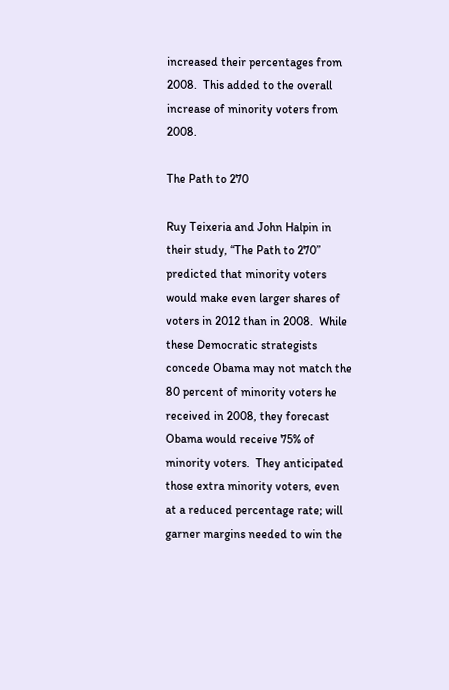increased their percentages from 2008.  This added to the overall increase of minority voters from 2008.

The Path to 270

Ruy Teixeria and John Halpin in their study, “The Path to 270” predicted that minority voters would make even larger shares of voters in 2012 than in 2008.  While these Democratic strategists concede Obama may not match the 80 percent of minority voters he received in 2008, they forecast Obama would receive 75% of minority voters.  They anticipated those extra minority voters, even at a reduced percentage rate; will garner margins needed to win the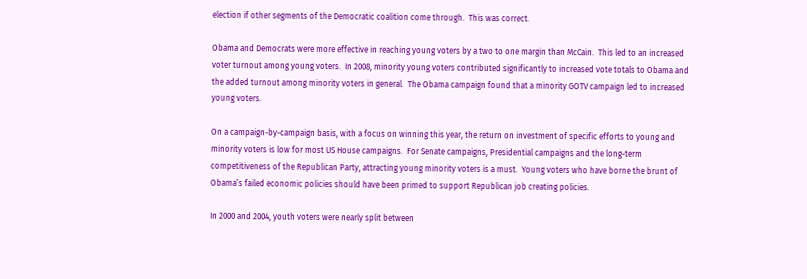election if other segments of the Democratic coalition come through.  This was correct.

Obama and Democrats were more effective in reaching young voters by a two to one margin than McCain.  This led to an increased voter turnout among young voters.  In 2008, minority young voters contributed significantly to increased vote totals to Obama and the added turnout among minority voters in general.  The Obama campaign found that a minority GOTV campaign led to increased young voters.

On a campaign-by-campaign basis, with a focus on winning this year, the return on investment of specific efforts to young and minority voters is low for most US House campaigns.  For Senate campaigns, Presidential campaigns and the long-term competitiveness of the Republican Party, attracting young minority voters is a must.  Young voters who have borne the brunt of Obama’s failed economic policies should have been primed to support Republican job creating policies.

In 2000 and 2004, youth voters were nearly split between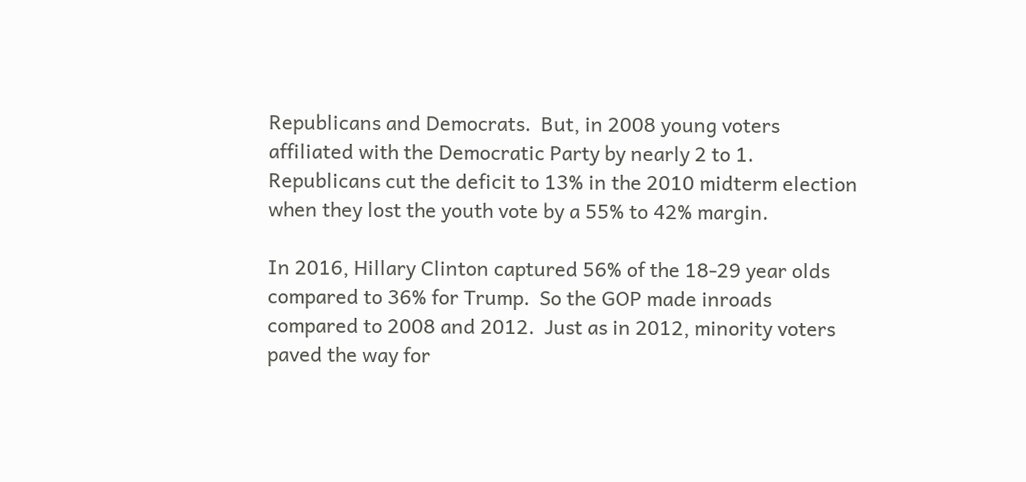Republicans and Democrats.  But, in 2008 young voters affiliated with the Democratic Party by nearly 2 to 1.  Republicans cut the deficit to 13% in the 2010 midterm election when they lost the youth vote by a 55% to 42% margin.

In 2016, Hillary Clinton captured 56% of the 18-29 year olds compared to 36% for Trump.  So the GOP made inroads compared to 2008 and 2012.  Just as in 2012, minority voters paved the way for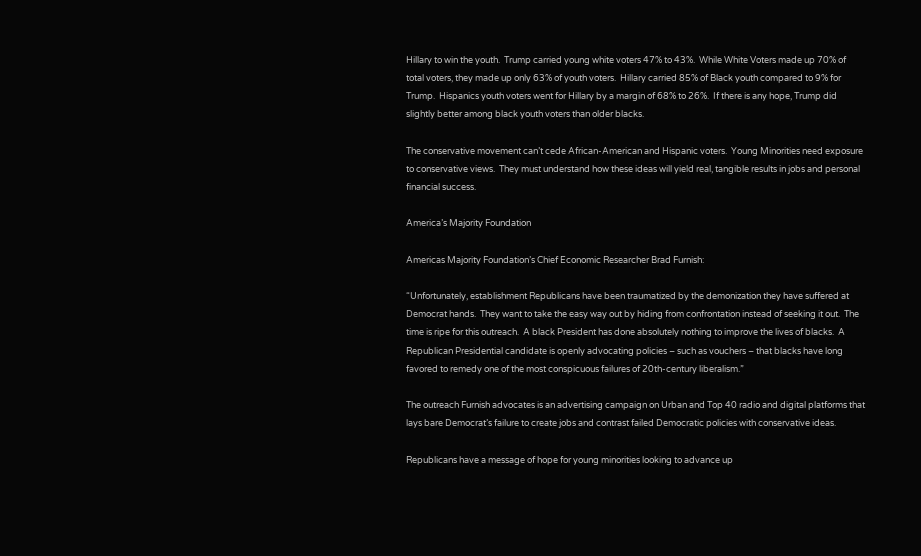Hillary to win the youth.  Trump carried young white voters 47% to 43%.  While White Voters made up 70% of total voters, they made up only 63% of youth voters.  Hillary carried 85% of Black youth compared to 9% for Trump.  Hispanics youth voters went for Hillary by a margin of 68% to 26%.  If there is any hope, Trump did slightly better among black youth voters than older blacks.

The conservative movement can’t cede African-American and Hispanic voters.  Young Minorities need exposure to conservative views.  They must understand how these ideas will yield real, tangible results in jobs and personal financial success.

America’s Majority Foundation

Americas Majority Foundation’s Chief Economic Researcher Brad Furnish:

“Unfortunately, establishment Republicans have been traumatized by the demonization they have suffered at Democrat hands.  They want to take the easy way out by hiding from confrontation instead of seeking it out.  The time is ripe for this outreach.  A black President has done absolutely nothing to improve the lives of blacks.  A Republican Presidential candidate is openly advocating policies – such as vouchers – that blacks have long favored to remedy one of the most conspicuous failures of 20th-century liberalism.”

The outreach Furnish advocates is an advertising campaign on Urban and Top 40 radio and digital platforms that lays bare Democrat’s failure to create jobs and contrast failed Democratic policies with conservative ideas.

Republicans have a message of hope for young minorities looking to advance up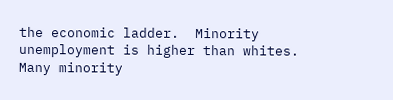the economic ladder.  Minority unemployment is higher than whites.  Many minority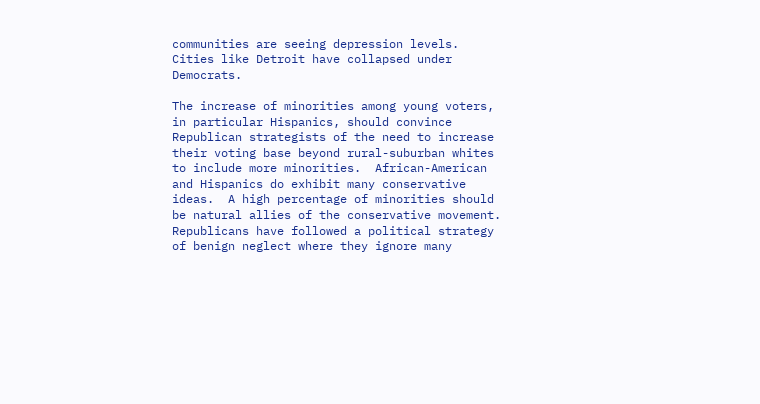communities are seeing depression levels.  Cities like Detroit have collapsed under Democrats.

The increase of minorities among young voters, in particular Hispanics, should convince Republican strategists of the need to increase their voting base beyond rural-suburban whites to include more minorities.  African-American and Hispanics do exhibit many conservative ideas.  A high percentage of minorities should be natural allies of the conservative movement.  Republicans have followed a political strategy of benign neglect where they ignore many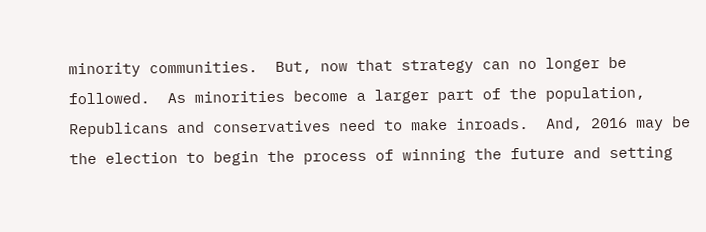minority communities.  But, now that strategy can no longer be followed.  As minorities become a larger part of the population, Republicans and conservatives need to make inroads.  And, 2016 may be the election to begin the process of winning the future and setting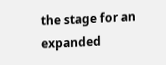the stage for an expanded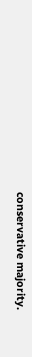conservative majority.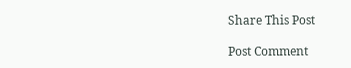Share This Post

Post Comment